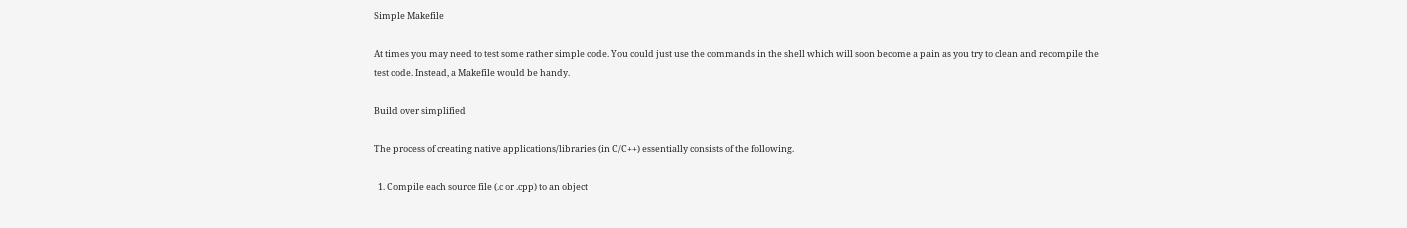Simple Makefile

At times you may need to test some rather simple code. You could just use the commands in the shell which will soon become a pain as you try to clean and recompile the test code. Instead, a Makefile would be handy.

Build over simplified

The process of creating native applications/libraries (in C/C++) essentially consists of the following.

  1. Compile each source file (.c or .cpp) to an object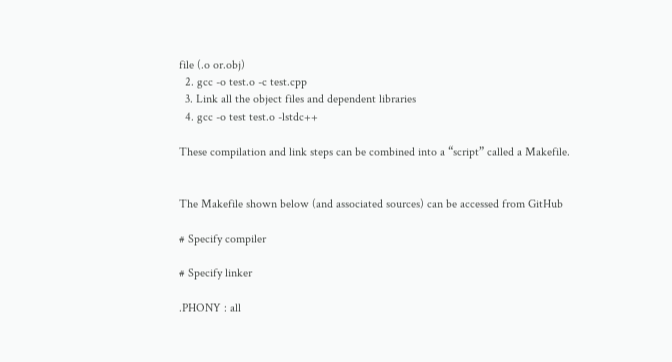file (.o or.obj)
  2. gcc -o test.o -c test.cpp
  3. Link all the object files and dependent libraries
  4. gcc -o test test.o -lstdc++

These compilation and link steps can be combined into a “script” called a Makefile.


The Makefile shown below (and associated sources) can be accessed from GitHub

# Specify compiler

# Specify linker

.PHONY : all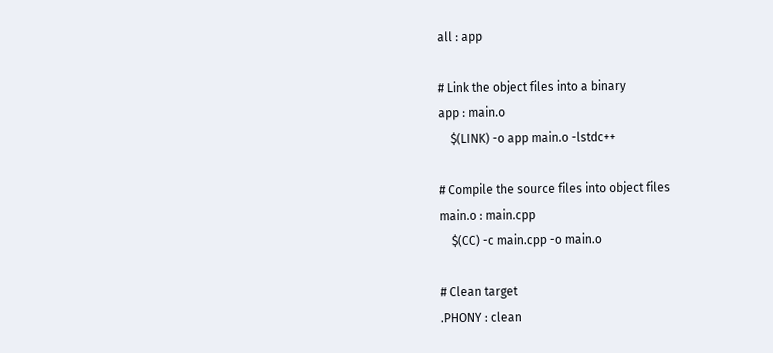all : app

# Link the object files into a binary
app : main.o
    $(LINK) -o app main.o -lstdc++

# Compile the source files into object files
main.o : main.cpp
    $(CC) -c main.cpp -o main.o

# Clean target
.PHONY : clean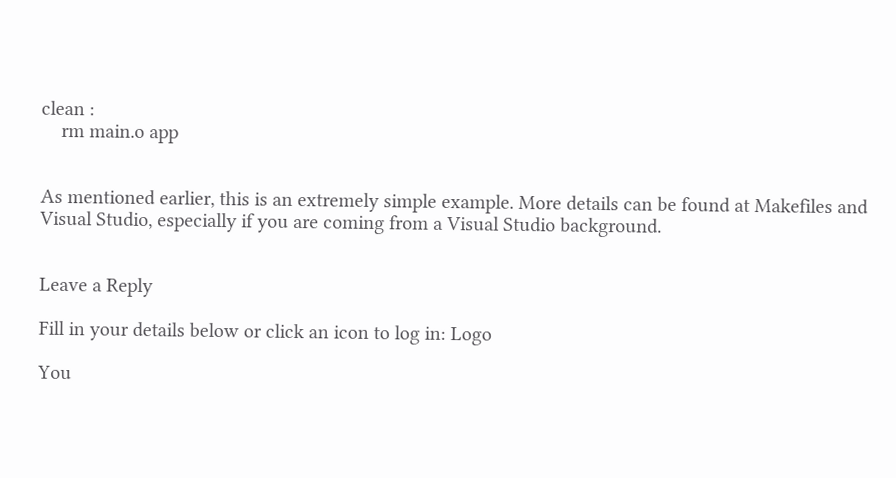clean :
    rm main.o app


As mentioned earlier, this is an extremely simple example. More details can be found at Makefiles and Visual Studio, especially if you are coming from a Visual Studio background.


Leave a Reply

Fill in your details below or click an icon to log in: Logo

You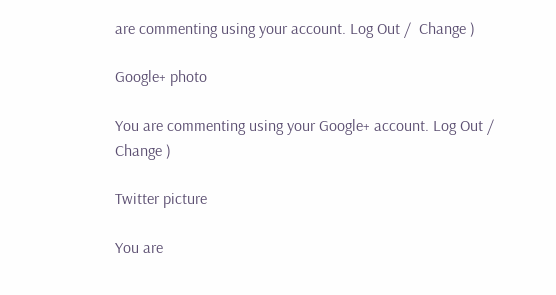are commenting using your account. Log Out /  Change )

Google+ photo

You are commenting using your Google+ account. Log Out /  Change )

Twitter picture

You are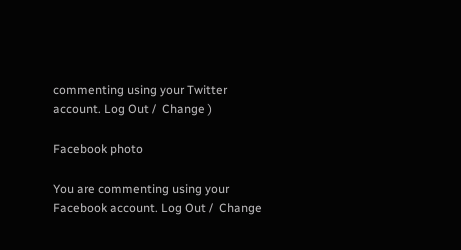commenting using your Twitter account. Log Out /  Change )

Facebook photo

You are commenting using your Facebook account. Log Out /  Change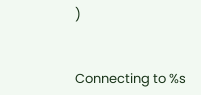)


Connecting to %s